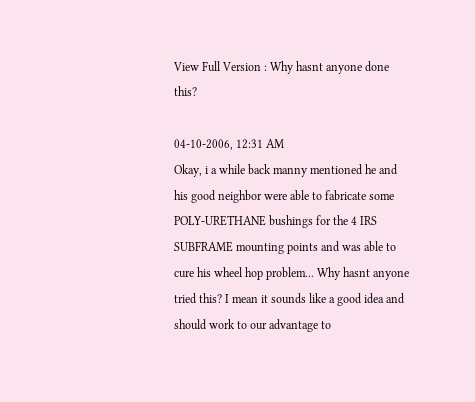View Full Version : Why hasnt anyone done this?

04-10-2006, 12:31 AM
Okay, i a while back manny mentioned he and his good neighbor were able to fabricate some POLY-URETHANE bushings for the 4 IRS SUBFRAME mounting points and was able to cure his wheel hop problem... Why hasnt anyone tried this? I mean it sounds like a good idea and should work to our advantage to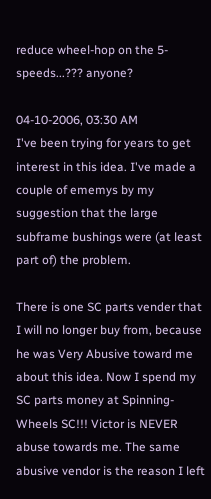reduce wheel-hop on the 5-speeds...??? anyone?

04-10-2006, 03:30 AM
I've been trying for years to get interest in this idea. I've made a couple of ememys by my suggestion that the large subframe bushings were (at least part of) the problem.

There is one SC parts vender that I will no longer buy from, because he was Very Abusive toward me about this idea. Now I spend my SC parts money at Spinning-Wheels SC!!! Victor is NEVER abuse towards me. The same abusive vendor is the reason I left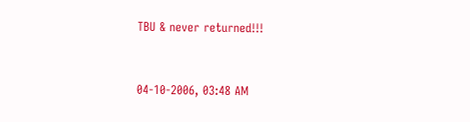TBU & never returned!!!


04-10-2006, 03:48 AM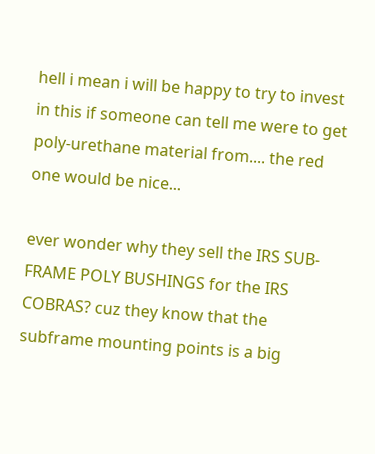hell i mean i will be happy to try to invest in this if someone can tell me were to get poly-urethane material from.... the red one would be nice...

ever wonder why they sell the IRS SUB-FRAME POLY BUSHINGS for the IRS COBRAS? cuz they know that the subframe mounting points is a big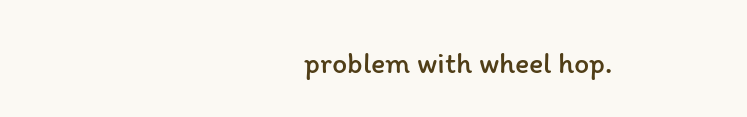problem with wheel hop.